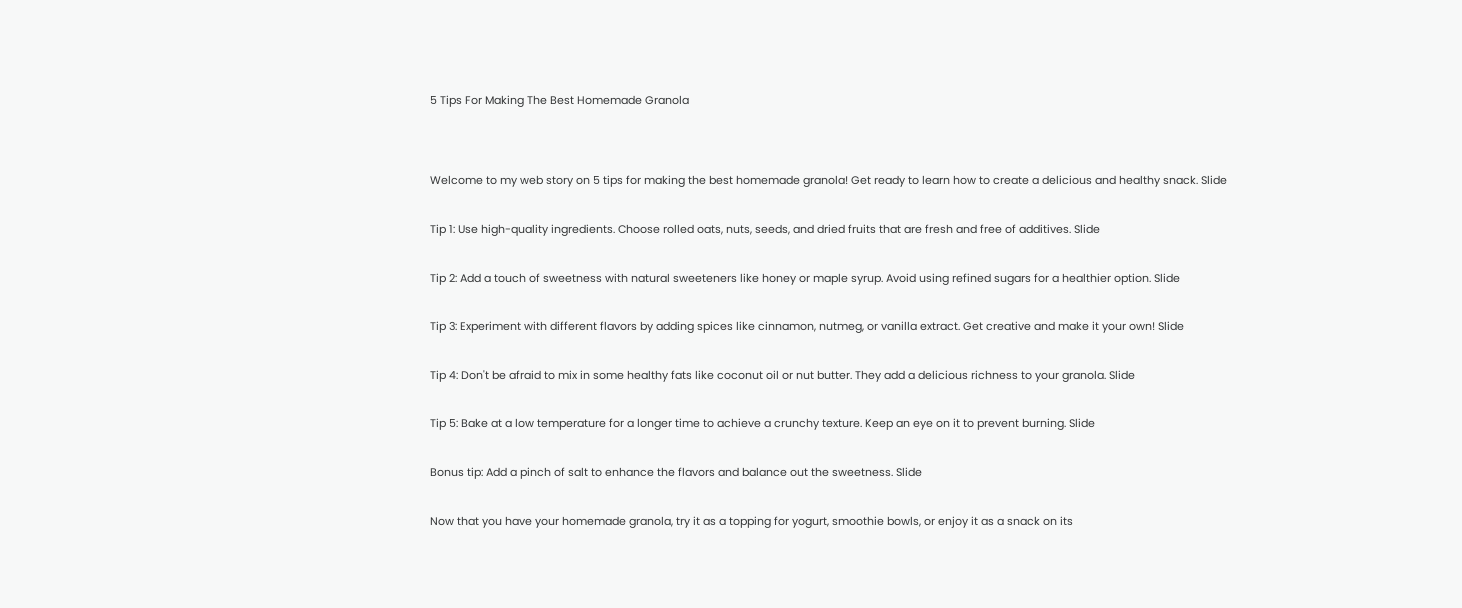5 Tips For Making The Best Homemade Granola




Welcome to my web story on 5 tips for making the best homemade granola! Get ready to learn how to create a delicious and healthy snack. Slide


Tip 1: Use high-quality ingredients. Choose rolled oats, nuts, seeds, and dried fruits that are fresh and free of additives. Slide


Tip 2: Add a touch of sweetness with natural sweeteners like honey or maple syrup. Avoid using refined sugars for a healthier option. Slide


Tip 3: Experiment with different flavors by adding spices like cinnamon, nutmeg, or vanilla extract. Get creative and make it your own! Slide


Tip 4: Don't be afraid to mix in some healthy fats like coconut oil or nut butter. They add a delicious richness to your granola. Slide


Tip 5: Bake at a low temperature for a longer time to achieve a crunchy texture. Keep an eye on it to prevent burning. Slide


Bonus tip: Add a pinch of salt to enhance the flavors and balance out the sweetness. Slide


Now that you have your homemade granola, try it as a topping for yogurt, smoothie bowls, or enjoy it as a snack on its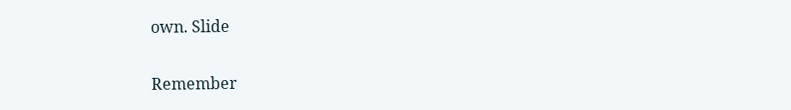own. Slide


Remember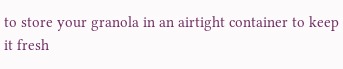to store your granola in an airtight container to keep it fresh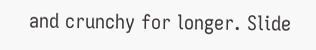and crunchy for longer. Slide